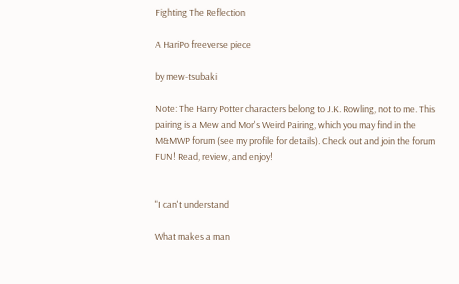Fighting The Reflection

A HariPo freeverse piece

by mew-tsubaki

Note: The Harry Potter characters belong to J.K. Rowling, not to me. This pairing is a Mew and Mor's Weird Pairing, which you may find in the M&MWP forum (see my profile for details). Check out and join the forum FUN! Read, review, and enjoy!


"I can't understand

What makes a man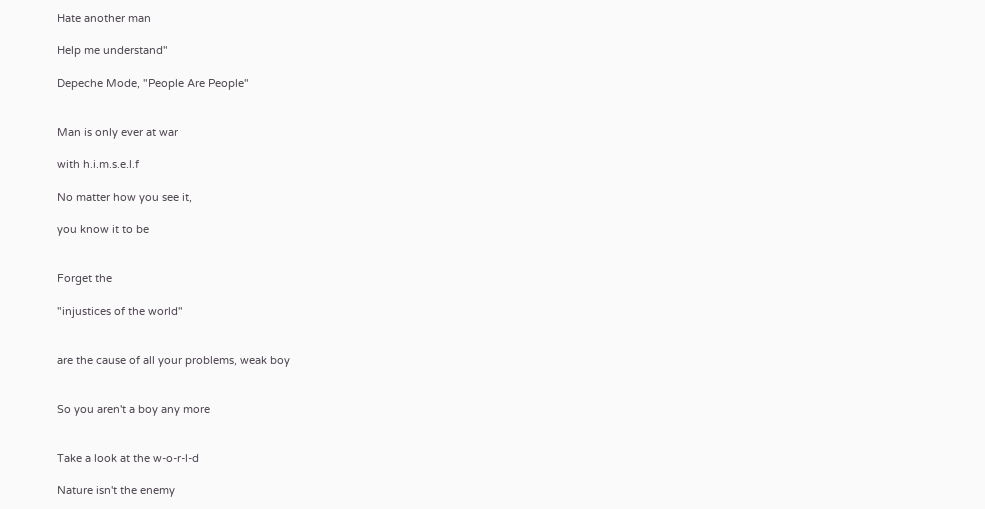Hate another man

Help me understand"

Depeche Mode, "People Are People"


Man is only ever at war

with h.i.m.s.e.l.f

No matter how you see it,

you know it to be


Forget the

"injustices of the world"


are the cause of all your problems, weak boy


So you aren't a boy any more


Take a look at the w-o-r-l-d

Nature isn't the enemy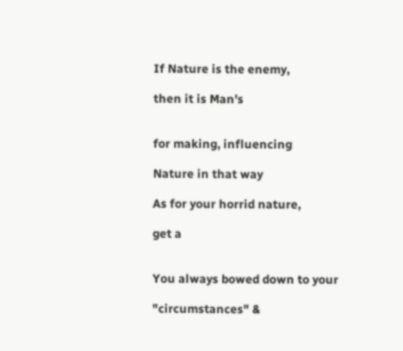If Nature is the enemy,

then it is Man's


for making, influencing

Nature in that way

As for your horrid nature,

get a


You always bowed down to your

"circumstances" &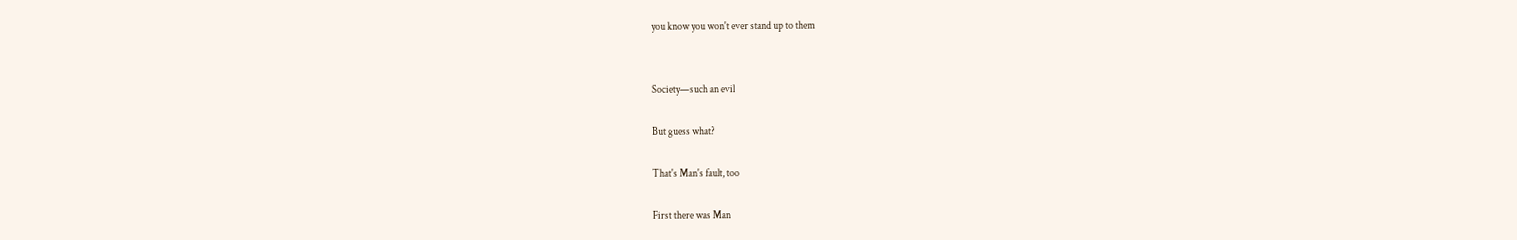you know you won't ever stand up to them


Society—such an evil

But guess what?

That's Man's fault, too

First there was Man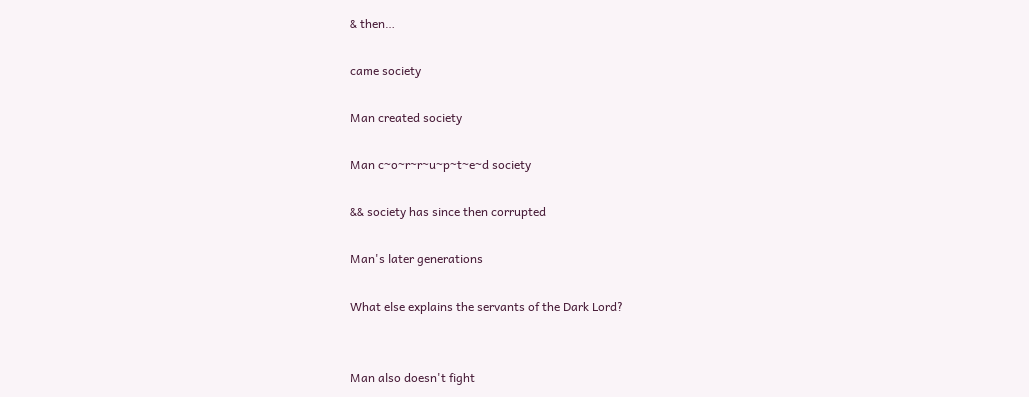& then…

came society

Man created society

Man c~o~r~r~u~p~t~e~d society

&& society has since then corrupted

Man's later generations

What else explains the servants of the Dark Lord?


Man also doesn't fight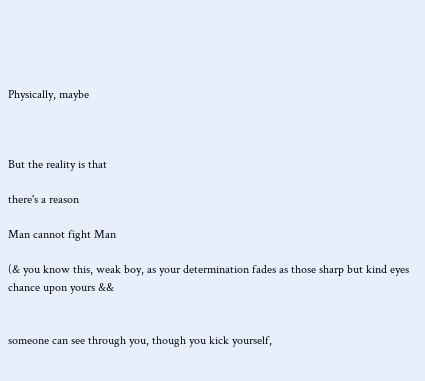Physically, maybe



But the reality is that

there's a reason

Man cannot fight Man

(& you know this, weak boy, as your determination fades as those sharp but kind eyes chance upon yours &&


someone can see through you, though you kick yourself,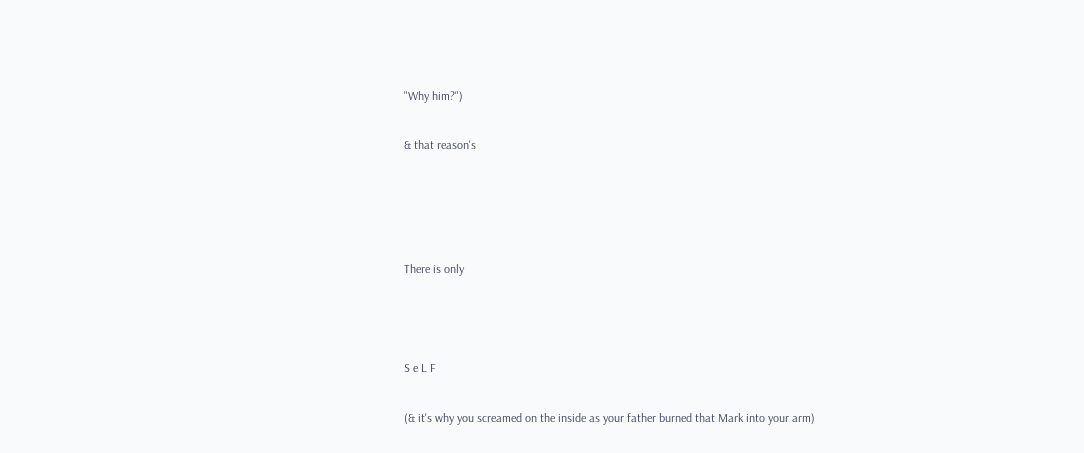"Why him?")

& that reason's




There is only



S e L F

(& it's why you screamed on the inside as your father burned that Mark into your arm)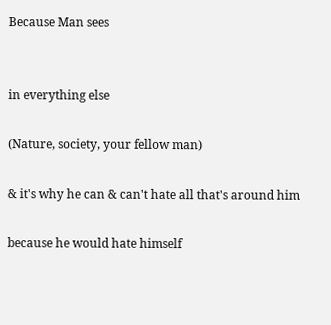Because Man sees


in everything else

(Nature, society, your fellow man)

& it's why he can & can't hate all that's around him

because he would hate himself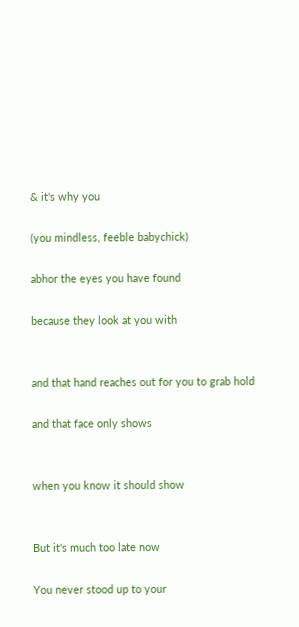& it's why you

(you mindless, feeble babychick)

abhor the eyes you have found

because they look at you with


and that hand reaches out for you to grab hold

and that face only shows


when you know it should show


But it's much too late now

You never stood up to your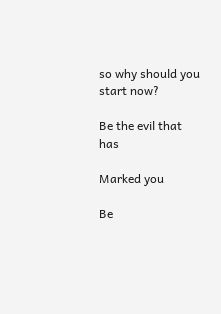so why should you start now?

Be the evil that has

Marked you

Be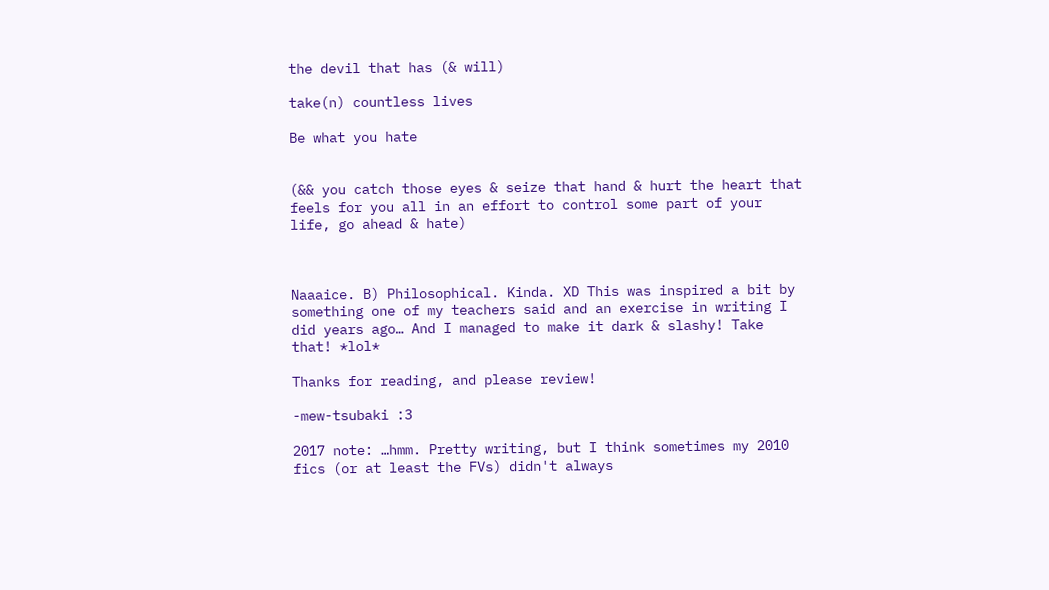the devil that has (& will)

take(n) countless lives

Be what you hate


(&& you catch those eyes & seize that hand & hurt the heart that feels for you all in an effort to control some part of your life, go ahead & hate)



Naaaice. B) Philosophical. Kinda. XD This was inspired a bit by something one of my teachers said and an exercise in writing I did years ago… And I managed to make it dark & slashy! Take that! *lol*

Thanks for reading, and please review!

-mew-tsubaki :3

2017 note: …hmm. Pretty writing, but I think sometimes my 2010 fics (or at least the FVs) didn't always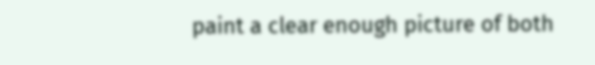paint a clear enough picture of both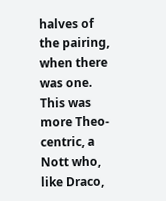halves of the pairing, when there was one. This was more Theo-centric, a Nott who, like Draco,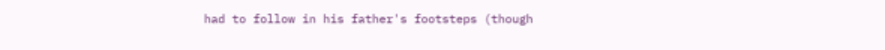had to follow in his father's footsteps (though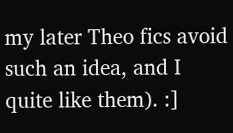my later Theo fics avoid such an idea, and I quite like them). :]